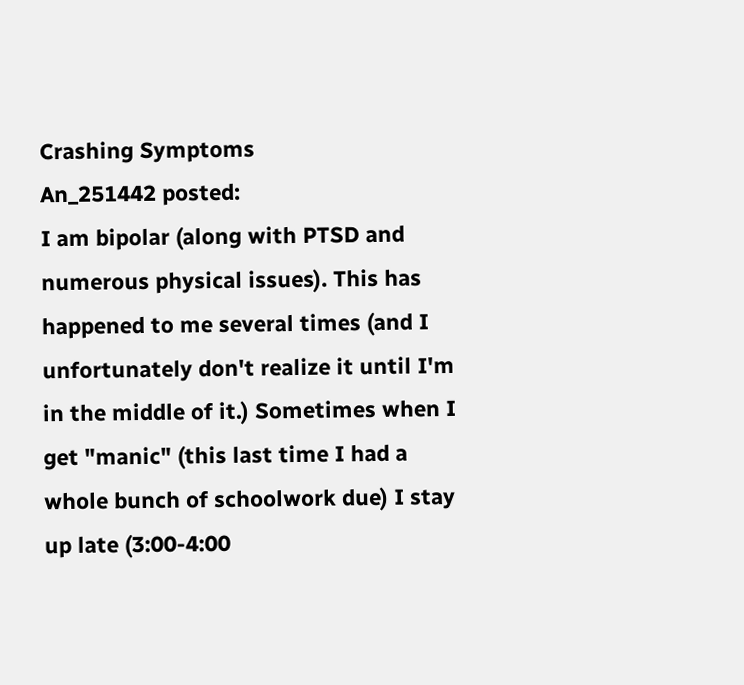Crashing Symptoms
An_251442 posted:
I am bipolar (along with PTSD and numerous physical issues). This has happened to me several times (and I unfortunately don't realize it until I'm in the middle of it.) Sometimes when I get "manic" (this last time I had a whole bunch of schoolwork due) I stay up late (3:00-4:00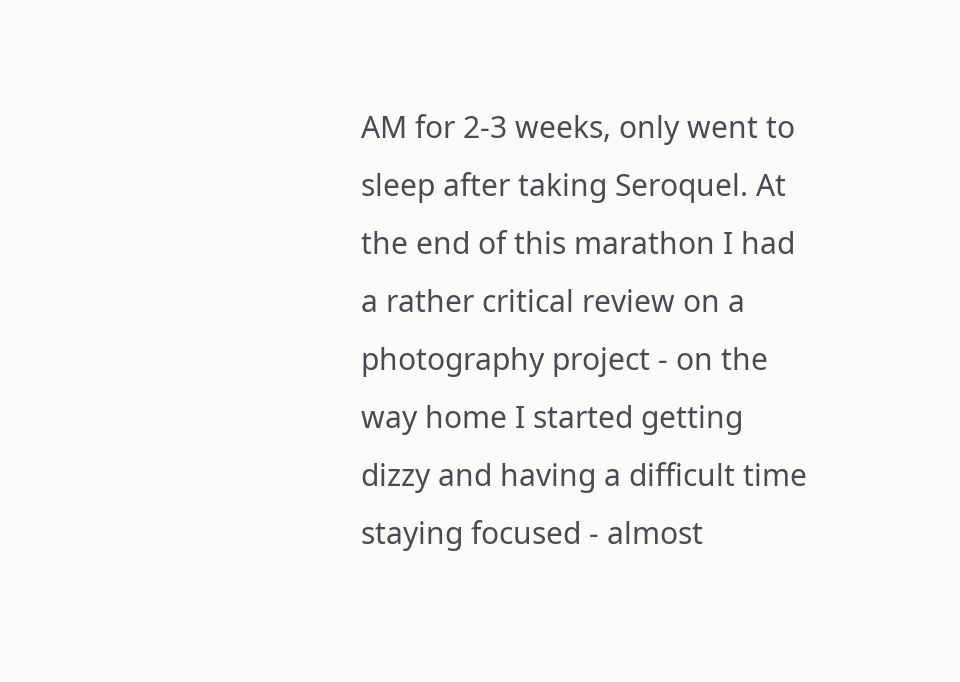AM for 2-3 weeks, only went to sleep after taking Seroquel. At the end of this marathon I had a rather critical review on a photography project - on the way home I started getting dizzy and having a difficult time staying focused - almost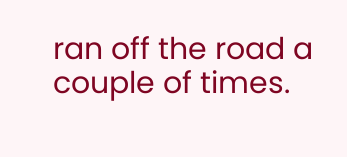ran off the road a couple of times.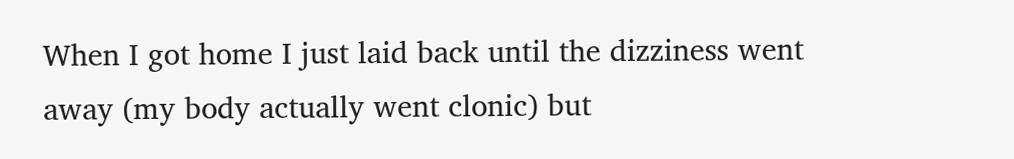When I got home I just laid back until the dizziness went away (my body actually went clonic) but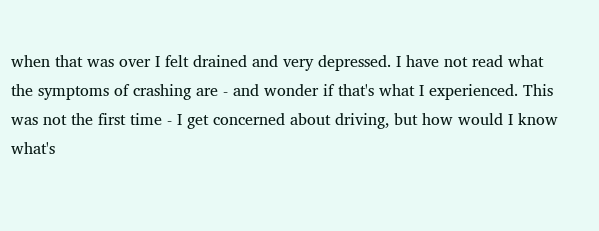when that was over I felt drained and very depressed. I have not read what the symptoms of crashing are - and wonder if that's what I experienced. This was not the first time - I get concerned about driving, but how would I know what's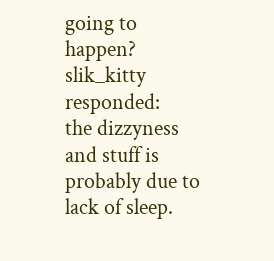going to happen?
slik_kitty responded:
the dizzyness and stuff is probably due to lack of sleep.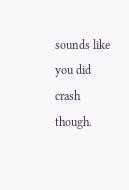sounds like you did crash though.